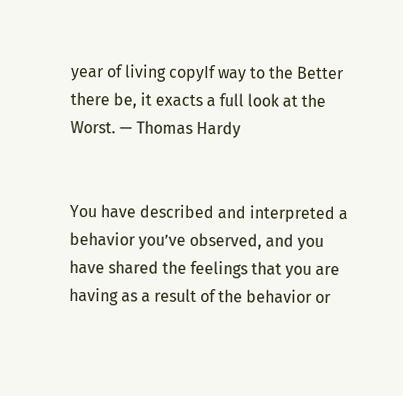year of living copyIf way to the Better there be, it exacts a full look at the Worst. — Thomas Hardy


You have described and interpreted a behavior you’ve observed, and you have shared the feelings that you are having as a result of the behavior or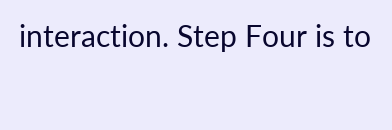interaction. Step Four is to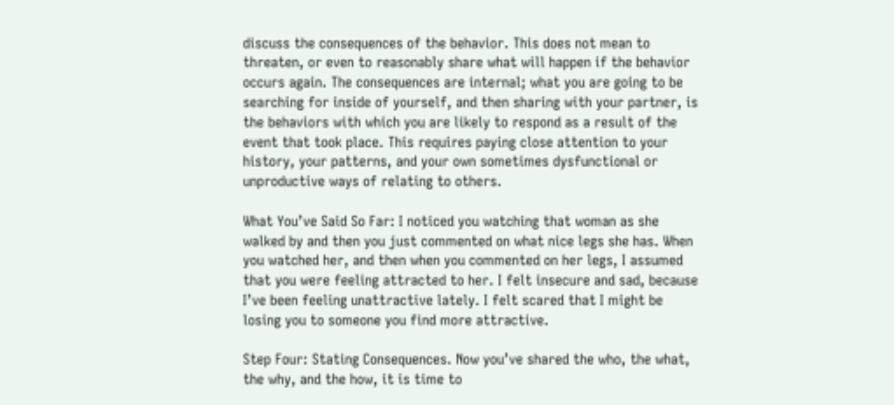discuss the consequences of the behavior. This does not mean to threaten, or even to reasonably share what will happen if the behavior occurs again. The consequences are internal; what you are going to be searching for inside of yourself, and then sharing with your partner, is the behaviors with which you are likely to respond as a result of the event that took place. This requires paying close attention to your history, your patterns, and your own sometimes dysfunctional or unproductive ways of relating to others.

What You’ve Said So Far: I noticed you watching that woman as she walked by and then you just commented on what nice legs she has. When you watched her, and then when you commented on her legs, I assumed that you were feeling attracted to her. I felt insecure and sad, because I’ve been feeling unattractive lately. I felt scared that I might be losing you to someone you find more attractive.

Step Four: Stating Consequences. Now you’ve shared the who, the what, the why, and the how, it is time to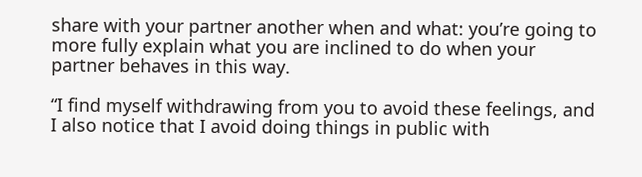share with your partner another when and what: you’re going to more fully explain what you are inclined to do when your partner behaves in this way.

“I find myself withdrawing from you to avoid these feelings, and I also notice that I avoid doing things in public with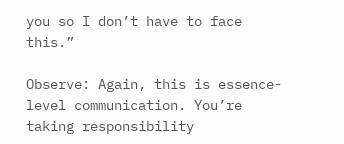you so I don’t have to face this.”

Observe: Again, this is essence-level communication. You’re taking responsibility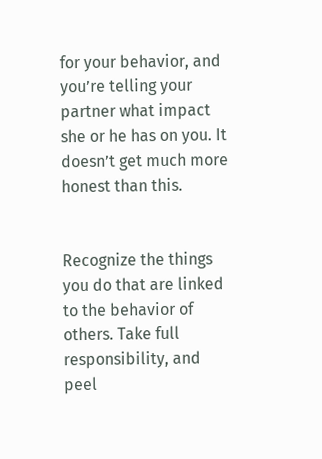for your behavior, and you’re telling your partner what impact she or he has on you. It doesn’t get much more honest than this.


Recognize the things you do that are linked to the behavior of others. Take full responsibility, and peel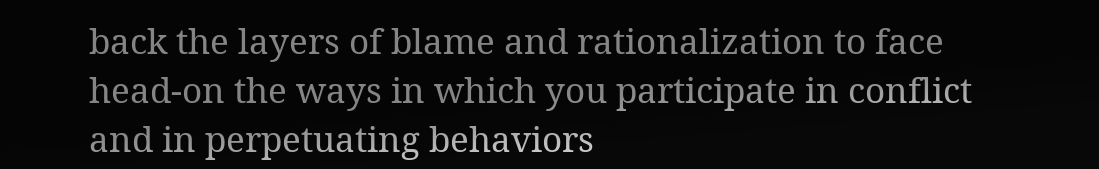back the layers of blame and rationalization to face head-on the ways in which you participate in conflict and in perpetuating behaviors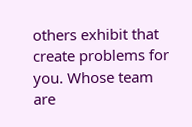others exhibit that create problems for you. Whose team are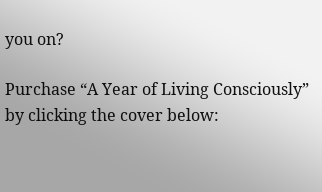you on?

Purchase “A Year of Living Consciously” by clicking the cover below: